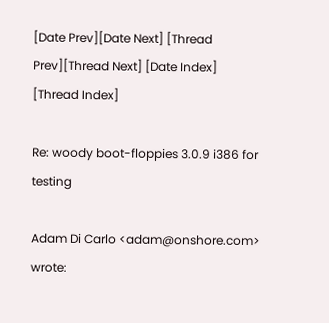[Date Prev][Date Next] [Thread Prev][Thread Next] [Date Index] [Thread Index]

Re: woody boot-floppies 3.0.9 i386 for testing

Adam Di Carlo <adam@onshore.com> wrote: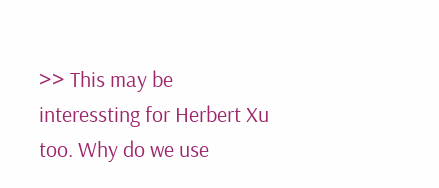>> This may be interessting for Herbert Xu too. Why do we use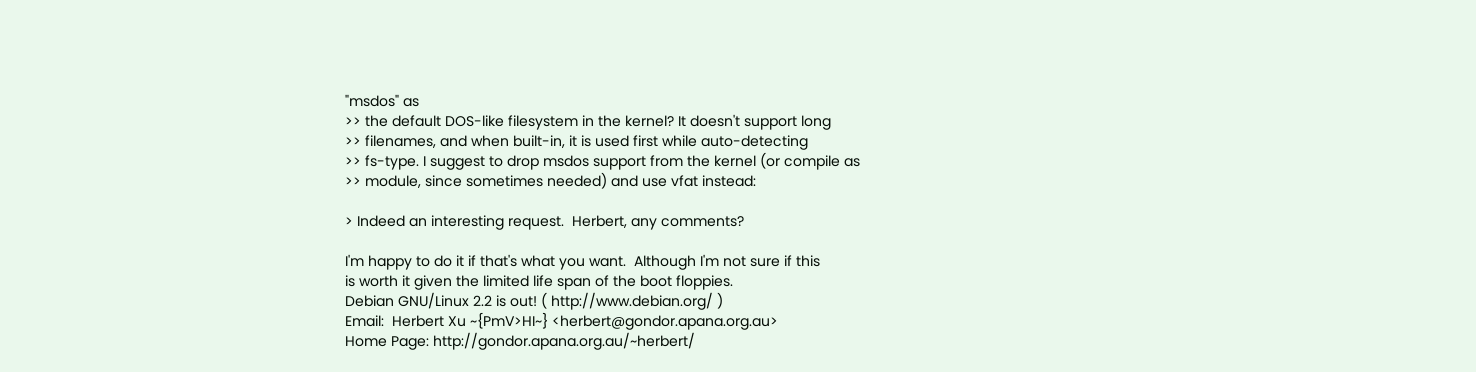"msdos" as
>> the default DOS-like filesystem in the kernel? It doesn't support long
>> filenames, and when built-in, it is used first while auto-detecting
>> fs-type. I suggest to drop msdos support from the kernel (or compile as
>> module, since sometimes needed) and use vfat instead:

> Indeed an interesting request.  Herbert, any comments?

I'm happy to do it if that's what you want.  Although I'm not sure if this
is worth it given the limited life span of the boot floppies.
Debian GNU/Linux 2.2 is out! ( http://www.debian.org/ )
Email:  Herbert Xu ~{PmV>HI~} <herbert@gondor.apana.org.au>
Home Page: http://gondor.apana.org.au/~herbert/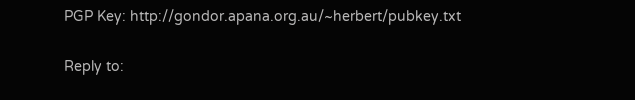PGP Key: http://gondor.apana.org.au/~herbert/pubkey.txt

Reply to: